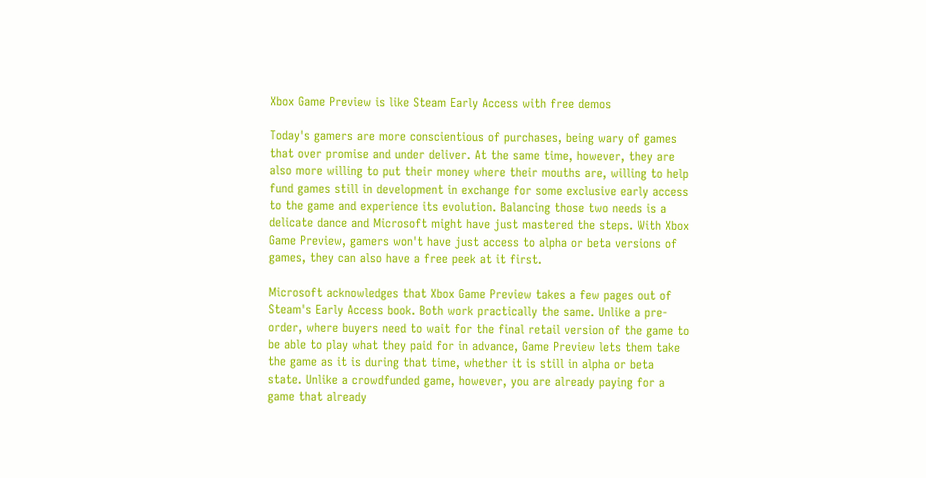Xbox Game Preview is like Steam Early Access with free demos

Today's gamers are more conscientious of purchases, being wary of games that over promise and under deliver. At the same time, however, they are also more willing to put their money where their mouths are, willing to help fund games still in development in exchange for some exclusive early access to the game and experience its evolution. Balancing those two needs is a delicate dance and Microsoft might have just mastered the steps. With Xbox Game Preview, gamers won't have just access to alpha or beta versions of games, they can also have a free peek at it first.

Microsoft acknowledges that Xbox Game Preview takes a few pages out of Steam's Early Access book. Both work practically the same. Unlike a pre-order, where buyers need to wait for the final retail version of the game to be able to play what they paid for in advance, Game Preview lets them take the game as it is during that time, whether it is still in alpha or beta state. Unlike a crowdfunded game, however, you are already paying for a game that already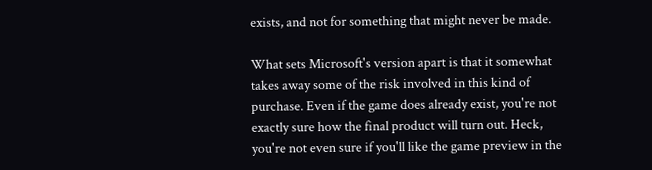exists, and not for something that might never be made.

What sets Microsoft's version apart is that it somewhat takes away some of the risk involved in this kind of purchase. Even if the game does already exist, you're not exactly sure how the final product will turn out. Heck, you're not even sure if you'll like the game preview in the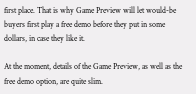first place. That is why Game Preview will let would-be buyers first play a free demo before they put in some dollars, in case they like it.

At the moment, details of the Game Preview, as well as the free demo option, are quite slim.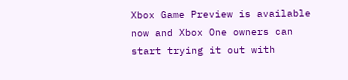Xbox Game Preview is available now and Xbox One owners can start trying it out with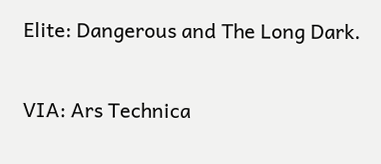Elite: Dangerous and The Long Dark.

VIA: Ars Technica